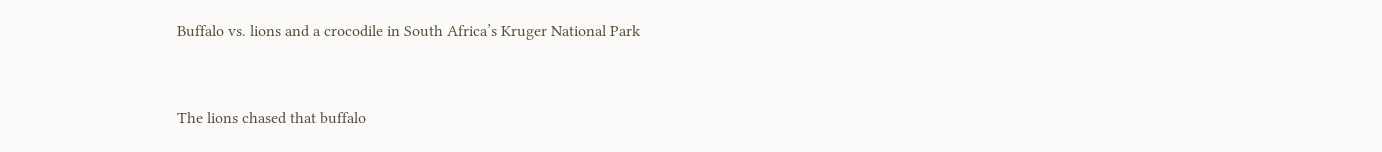Buffalo vs. lions and a crocodile in South Africa’s Kruger National Park


The lions chased that buffalo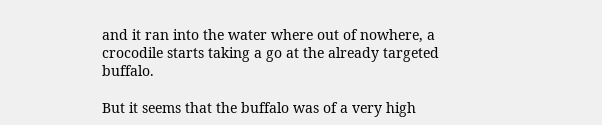and it ran into the water where out of nowhere, a crocodile starts taking a go at the already targeted buffalo.

But it seems that the buffalo was of a very high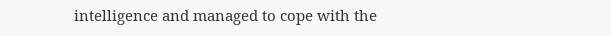intelligence and managed to cope with the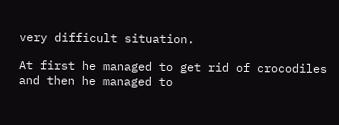very difficult situation.

At first he managed to get rid of crocodiles and then he managed to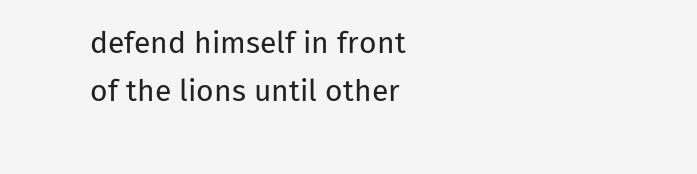defend himself in front of the lions until other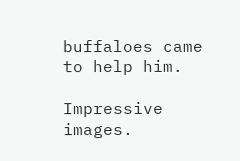buffaloes came to help him.

Impressive images.